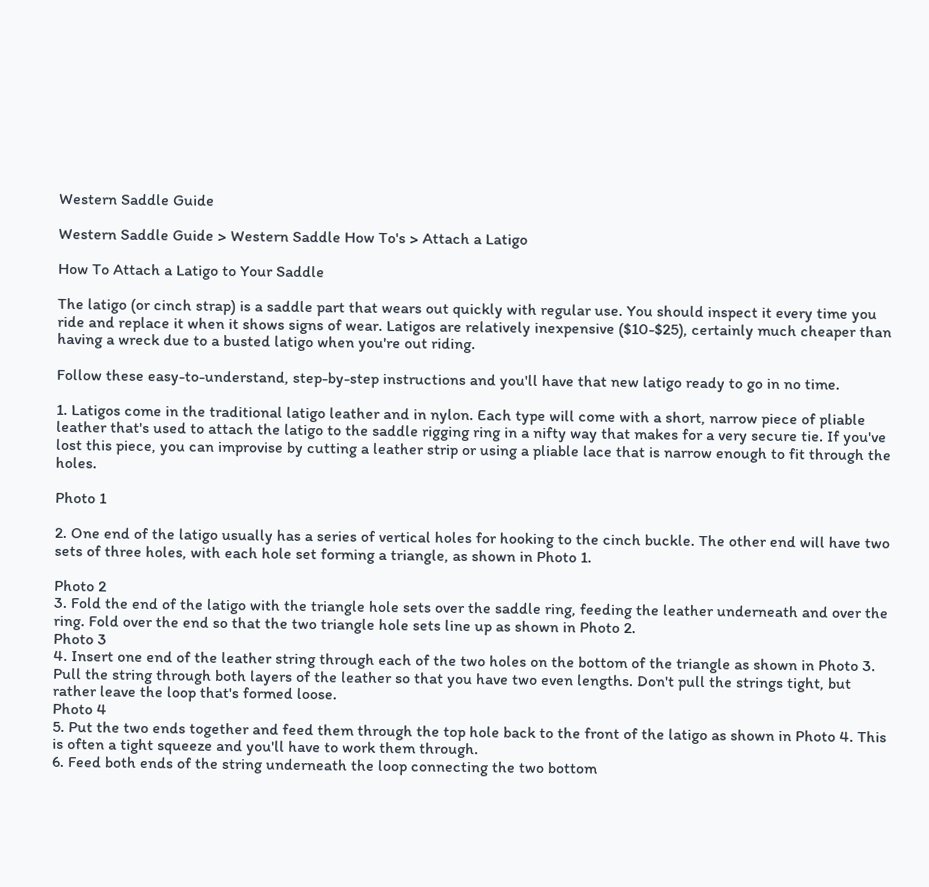Western Saddle Guide

Western Saddle Guide > Western Saddle How To's > Attach a Latigo

How To Attach a Latigo to Your Saddle

The latigo (or cinch strap) is a saddle part that wears out quickly with regular use. You should inspect it every time you ride and replace it when it shows signs of wear. Latigos are relatively inexpensive ($10-$25), certainly much cheaper than having a wreck due to a busted latigo when you're out riding.

Follow these easy-to-understand, step-by-step instructions and you'll have that new latigo ready to go in no time.

1. Latigos come in the traditional latigo leather and in nylon. Each type will come with a short, narrow piece of pliable leather that's used to attach the latigo to the saddle rigging ring in a nifty way that makes for a very secure tie. If you've lost this piece, you can improvise by cutting a leather strip or using a pliable lace that is narrow enough to fit through the holes.

Photo 1

2. One end of the latigo usually has a series of vertical holes for hooking to the cinch buckle. The other end will have two sets of three holes, with each hole set forming a triangle, as shown in Photo 1.

Photo 2
3. Fold the end of the latigo with the triangle hole sets over the saddle ring, feeding the leather underneath and over the ring. Fold over the end so that the two triangle hole sets line up as shown in Photo 2.
Photo 3
4. Insert one end of the leather string through each of the two holes on the bottom of the triangle as shown in Photo 3. Pull the string through both layers of the leather so that you have two even lengths. Don't pull the strings tight, but rather leave the loop that's formed loose.
Photo 4
5. Put the two ends together and feed them through the top hole back to the front of the latigo as shown in Photo 4. This is often a tight squeeze and you'll have to work them through.
6. Feed both ends of the string underneath the loop connecting the two bottom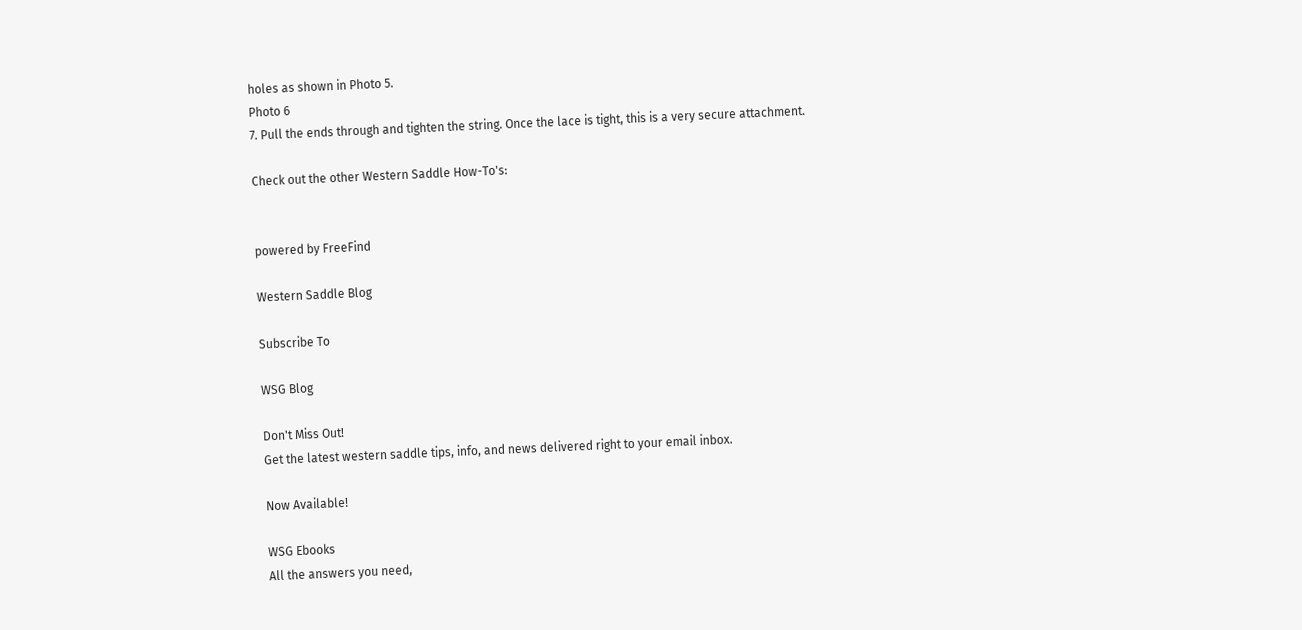holes as shown in Photo 5.
Photo 6
7. Pull the ends through and tighten the string. Once the lace is tight, this is a very secure attachment.

Check out the other Western Saddle How-To's:


powered by FreeFind

Western Saddle Blog

Subscribe To

WSG Blog

Don't Miss Out!
Get the latest western saddle tips, info, and news delivered right to your email inbox.

Now Available!

WSG Ebooks
All the answers you need,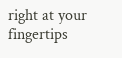right at your fingertips